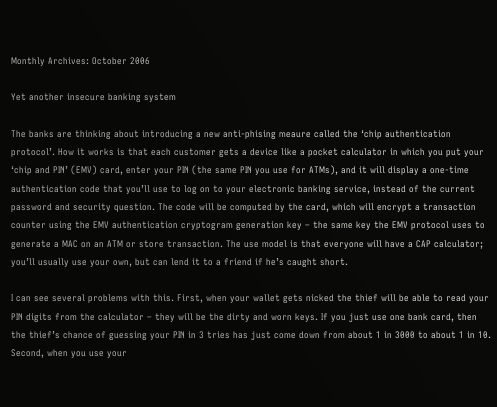Monthly Archives: October 2006

Yet another insecure banking system

The banks are thinking about introducing a new anti-phising meaure called the ‘chip authentication protocol’. How it works is that each customer gets a device like a pocket calculator in which you put your ‘chip and PIN’ (EMV) card, enter your PIN (the same PIN you use for ATMs), and it will display a one-time authentication code that you’ll use to log on to your electronic banking service, instead of the current password and security question. The code will be computed by the card, which will encrypt a transaction counter using the EMV authentication cryptogram generation key – the same key the EMV protocol uses to generate a MAC on an ATM or store transaction. The use model is that everyone will have a CAP calculator; you’ll usually use your own, but can lend it to a friend if he’s caught short.

I can see several problems with this. First, when your wallet gets nicked the thief will be able to read your PIN digits from the calculator – they will be the dirty and worn keys. If you just use one bank card, then the thief’s chance of guessing your PIN in 3 tries has just come down from about 1 in 3000 to about 1 in 10. Second, when you use your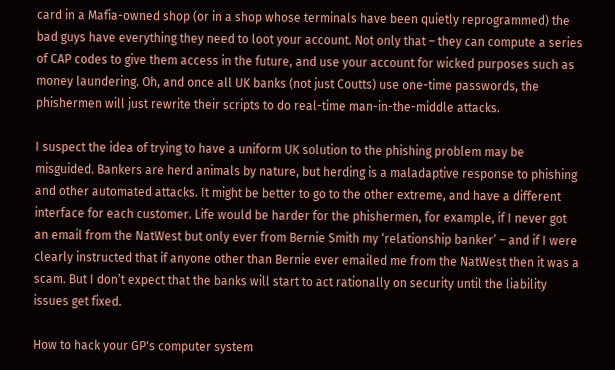card in a Mafia-owned shop (or in a shop whose terminals have been quietly reprogrammed) the bad guys have everything they need to loot your account. Not only that – they can compute a series of CAP codes to give them access in the future, and use your account for wicked purposes such as money laundering. Oh, and once all UK banks (not just Coutts) use one-time passwords, the phishermen will just rewrite their scripts to do real-time man-in-the-middle attacks.

I suspect the idea of trying to have a uniform UK solution to the phishing problem may be misguided. Bankers are herd animals by nature, but herding is a maladaptive response to phishing and other automated attacks. It might be better to go to the other extreme, and have a different interface for each customer. Life would be harder for the phishermen, for example, if I never got an email from the NatWest but only ever from Bernie Smith my ‘relationship banker’ – and if I were clearly instructed that if anyone other than Bernie ever emailed me from the NatWest then it was a scam. But I don’t expect that the banks will start to act rationally on security until the liability issues get fixed.

How to hack your GP's computer system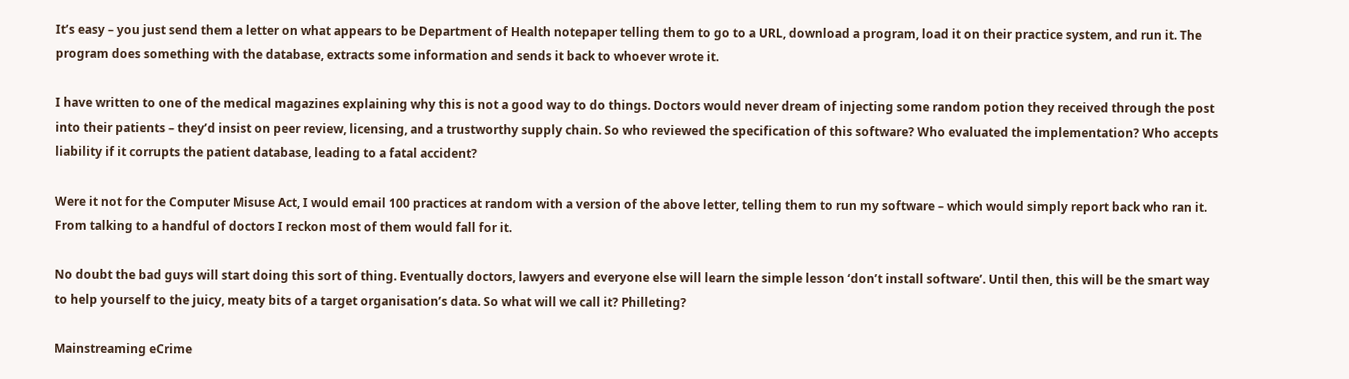It’s easy – you just send them a letter on what appears to be Department of Health notepaper telling them to go to a URL, download a program, load it on their practice system, and run it. The program does something with the database, extracts some information and sends it back to whoever wrote it.

I have written to one of the medical magazines explaining why this is not a good way to do things. Doctors would never dream of injecting some random potion they received through the post into their patients – they’d insist on peer review, licensing, and a trustworthy supply chain. So who reviewed the specification of this software? Who evaluated the implementation? Who accepts liability if it corrupts the patient database, leading to a fatal accident?

Were it not for the Computer Misuse Act, I would email 100 practices at random with a version of the above letter, telling them to run my software – which would simply report back who ran it. From talking to a handful of doctors I reckon most of them would fall for it.

No doubt the bad guys will start doing this sort of thing. Eventually doctors, lawyers and everyone else will learn the simple lesson ‘don’t install software’. Until then, this will be the smart way to help yourself to the juicy, meaty bits of a target organisation’s data. So what will we call it? Philleting?

Mainstreaming eCrime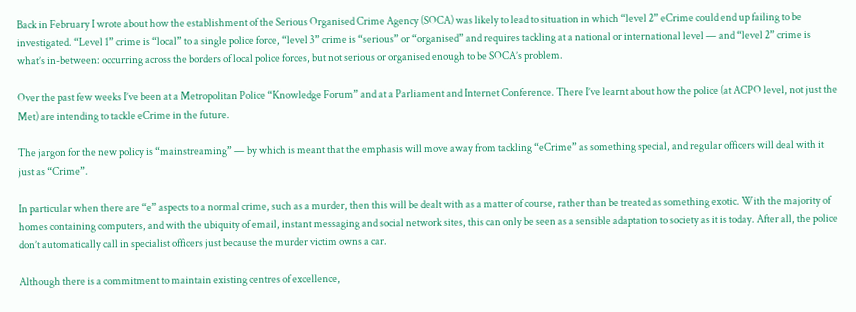Back in February I wrote about how the establishment of the Serious Organised Crime Agency (SOCA) was likely to lead to situation in which “level 2” eCrime could end up failing to be investigated. “Level 1” crime is “local” to a single police force, “level 3” crime is “serious” or “organised” and requires tackling at a national or international level — and “level 2” crime is what’s in-between: occurring across the borders of local police forces, but not serious or organised enough to be SOCA’s problem.

Over the past few weeks I’ve been at a Metropolitan Police “Knowledge Forum” and at a Parliament and Internet Conference. There I’ve learnt about how the police (at ACPO level, not just the Met) are intending to tackle eCrime in the future.

The jargon for the new policy is “mainstreaming” — by which is meant that the emphasis will move away from tackling “eCrime” as something special, and regular officers will deal with it just as “Crime”.

In particular when there are “e” aspects to a normal crime, such as a murder, then this will be dealt with as a matter of course, rather than be treated as something exotic. With the majority of homes containing computers, and with the ubiquity of email, instant messaging and social network sites, this can only be seen as a sensible adaptation to society as it is today. After all, the police don’t automatically call in specialist officers just because the murder victim owns a car.

Although there is a commitment to maintain existing centres of excellence,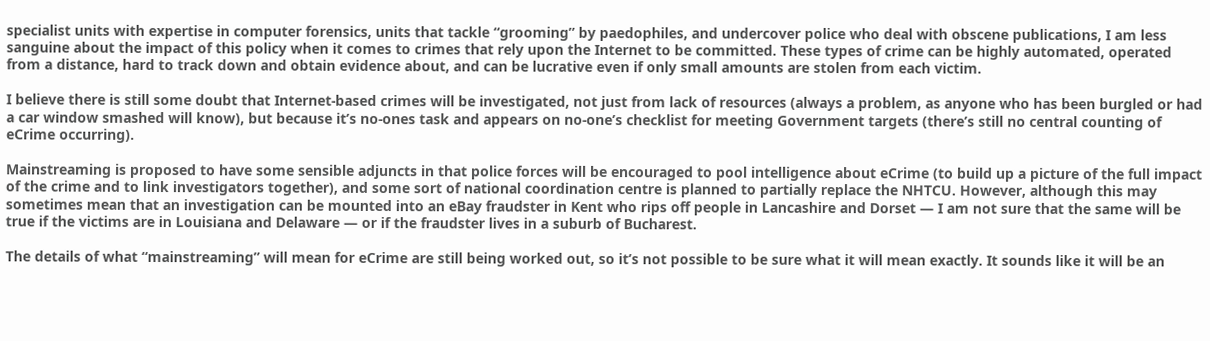specialist units with expertise in computer forensics, units that tackle “grooming” by paedophiles, and undercover police who deal with obscene publications, I am less sanguine about the impact of this policy when it comes to crimes that rely upon the Internet to be committed. These types of crime can be highly automated, operated from a distance, hard to track down and obtain evidence about, and can be lucrative even if only small amounts are stolen from each victim.

I believe there is still some doubt that Internet-based crimes will be investigated, not just from lack of resources (always a problem, as anyone who has been burgled or had a car window smashed will know), but because it’s no-ones task and appears on no-one’s checklist for meeting Government targets (there’s still no central counting of eCrime occurring).

Mainstreaming is proposed to have some sensible adjuncts in that police forces will be encouraged to pool intelligence about eCrime (to build up a picture of the full impact of the crime and to link investigators together), and some sort of national coordination centre is planned to partially replace the NHTCU. However, although this may sometimes mean that an investigation can be mounted into an eBay fraudster in Kent who rips off people in Lancashire and Dorset — I am not sure that the same will be true if the victims are in Louisiana and Delaware — or if the fraudster lives in a suburb of Bucharest.

The details of what “mainstreaming” will mean for eCrime are still being worked out, so it’s not possible to be sure what it will mean exactly. It sounds like it will be an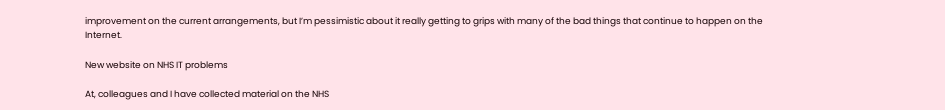improvement on the current arrangements, but I’m pessimistic about it really getting to grips with many of the bad things that continue to happen on the Internet.

New website on NHS IT problems

At, colleagues and I have collected material on the NHS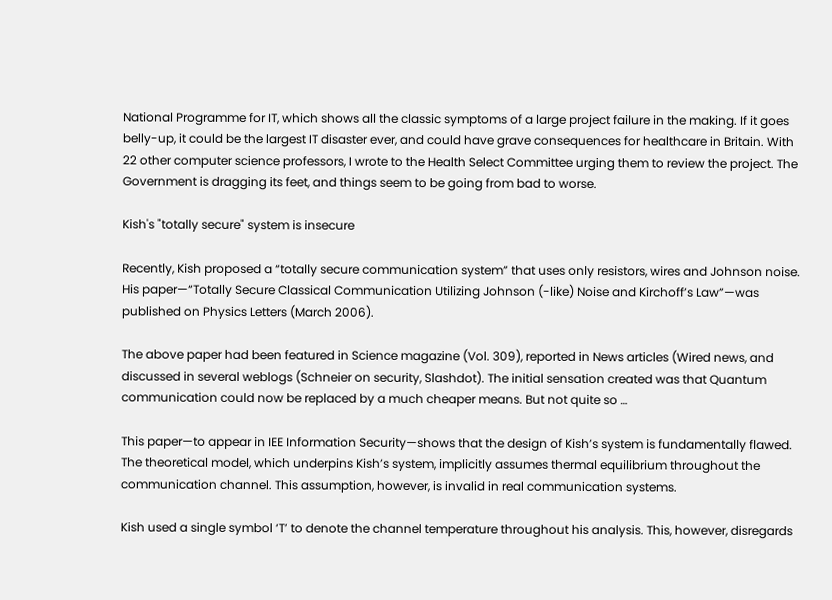National Programme for IT, which shows all the classic symptoms of a large project failure in the making. If it goes belly-up, it could be the largest IT disaster ever, and could have grave consequences for healthcare in Britain. With 22 other computer science professors, I wrote to the Health Select Committee urging them to review the project. The Government is dragging its feet, and things seem to be going from bad to worse.

Kish's "totally secure" system is insecure

Recently, Kish proposed a “totally secure communication system” that uses only resistors, wires and Johnson noise. His paper—“Totally Secure Classical Communication Utilizing Johnson (-like) Noise and Kirchoff’s Law”—was published on Physics Letters (March 2006).

The above paper had been featured in Science magazine (Vol. 309), reported in News articles (Wired news, and discussed in several weblogs (Schneier on security, Slashdot). The initial sensation created was that Quantum communication could now be replaced by a much cheaper means. But not quite so …

This paper—to appear in IEE Information Security—shows that the design of Kish’s system is fundamentally flawed. The theoretical model, which underpins Kish’s system, implicitly assumes thermal equilibrium throughout the communication channel. This assumption, however, is invalid in real communication systems.

Kish used a single symbol ‘T’ to denote the channel temperature throughout his analysis. This, however, disregards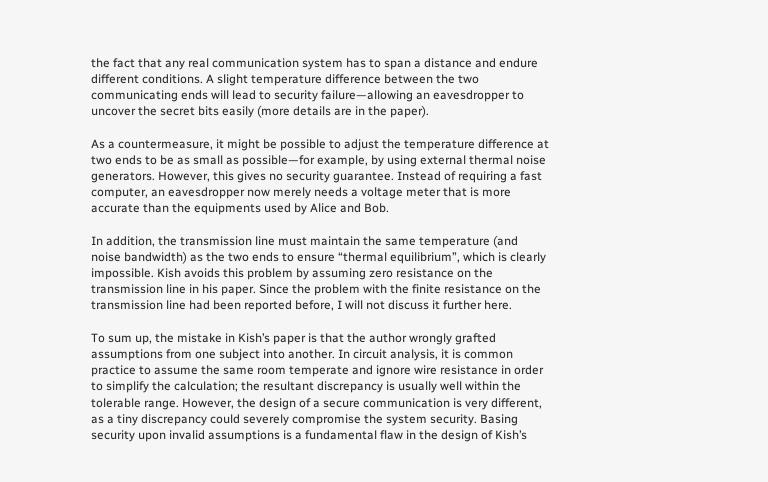the fact that any real communication system has to span a distance and endure different conditions. A slight temperature difference between the two communicating ends will lead to security failure—allowing an eavesdropper to uncover the secret bits easily (more details are in the paper).

As a countermeasure, it might be possible to adjust the temperature difference at two ends to be as small as possible—for example, by using external thermal noise generators. However, this gives no security guarantee. Instead of requiring a fast computer, an eavesdropper now merely needs a voltage meter that is more accurate than the equipments used by Alice and Bob.

In addition, the transmission line must maintain the same temperature (and noise bandwidth) as the two ends to ensure “thermal equilibrium”, which is clearly impossible. Kish avoids this problem by assuming zero resistance on the transmission line in his paper. Since the problem with the finite resistance on the transmission line had been reported before, I will not discuss it further here.

To sum up, the mistake in Kish’s paper is that the author wrongly grafted assumptions from one subject into another. In circuit analysis, it is common practice to assume the same room temperate and ignore wire resistance in order to simplify the calculation; the resultant discrepancy is usually well within the tolerable range. However, the design of a secure communication is very different, as a tiny discrepancy could severely compromise the system security. Basing security upon invalid assumptions is a fundamental flaw in the design of Kish’s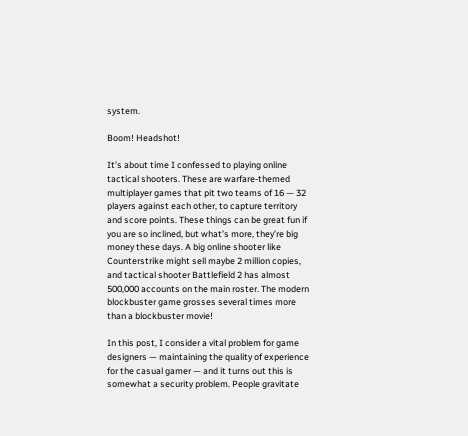system.

Boom! Headshot!

It’s about time I confessed to playing online tactical shooters. These are warfare-themed multiplayer games that pit two teams of 16 — 32 players against each other, to capture territory and score points. These things can be great fun if you are so inclined, but what’s more, they’re big money these days. A big online shooter like Counterstrike might sell maybe 2 million copies, and tactical shooter Battlefield 2 has almost 500,000 accounts on the main roster. The modern blockbuster game grosses several times more than a blockbuster movie!

In this post, I consider a vital problem for game designers — maintaining the quality of experience for the casual gamer — and it turns out this is somewhat a security problem. People gravitate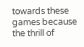towards these games because the thrill of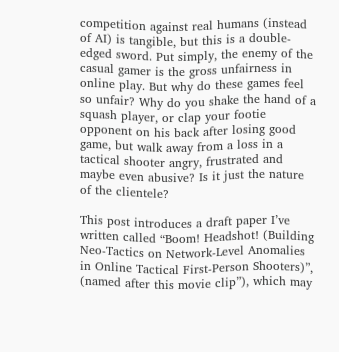competition against real humans (instead of AI) is tangible, but this is a double-edged sword. Put simply, the enemy of the casual gamer is the gross unfairness in online play. But why do these games feel so unfair? Why do you shake the hand of a squash player, or clap your footie opponent on his back after losing good game, but walk away from a loss in a tactical shooter angry, frustrated and maybe even abusive? Is it just the nature of the clientele?

This post introduces a draft paper I’ve written called “Boom! Headshot! (Building Neo-Tactics on Network-Level Anomalies in Online Tactical First-Person Shooters)”, (named after this movie clip”), which may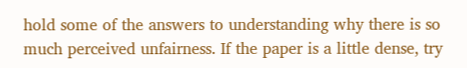hold some of the answers to understanding why there is so much perceived unfairness. If the paper is a little dense, try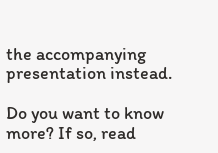the accompanying presentation instead.

Do you want to know more? If so, read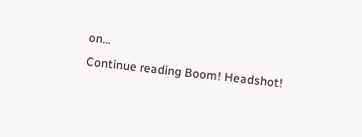on…
Continue reading Boom! Headshot!